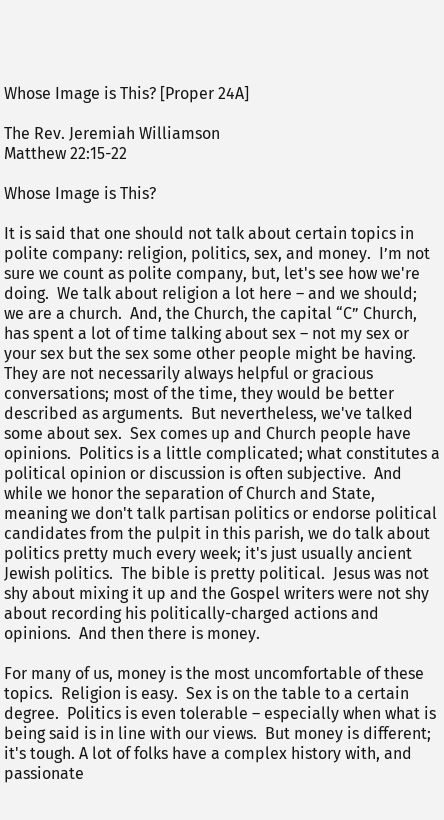Whose Image is This? [Proper 24A]

The Rev. Jeremiah Williamson
Matthew 22:15-22

Whose Image is This?

It is said that one should not talk about certain topics in polite company: religion, politics, sex, and money.  I’m not sure we count as polite company, but, let's see how we're doing.  We talk about religion a lot here – and we should; we are a church.  And, the Church, the capital “C” Church, has spent a lot of time talking about sex – not my sex or your sex but the sex some other people might be having. They are not necessarily always helpful or gracious conversations; most of the time, they would be better described as arguments.  But nevertheless, we've talked some about sex.  Sex comes up and Church people have opinions.  Politics is a little complicated; what constitutes a political opinion or discussion is often subjective.  And while we honor the separation of Church and State, meaning we don't talk partisan politics or endorse political candidates from the pulpit in this parish, we do talk about politics pretty much every week; it's just usually ancient Jewish politics.  The bible is pretty political.  Jesus was not shy about mixing it up and the Gospel writers were not shy about recording his politically-charged actions and opinions.  And then there is money.

For many of us, money is the most uncomfortable of these topics.  Religion is easy.  Sex is on the table to a certain degree.  Politics is even tolerable – especially when what is being said is in line with our views.  But money is different; it's tough. A lot of folks have a complex history with, and passionate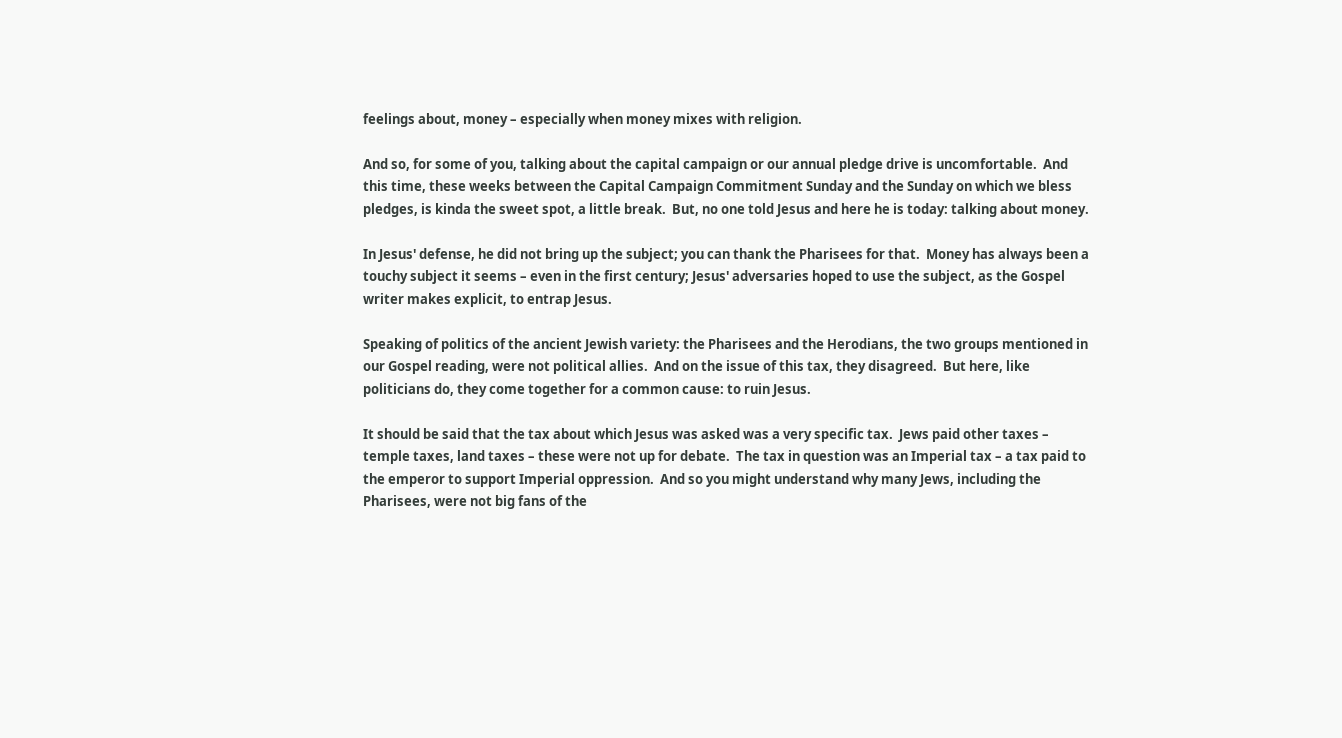feelings about, money – especially when money mixes with religion.

And so, for some of you, talking about the capital campaign or our annual pledge drive is uncomfortable.  And this time, these weeks between the Capital Campaign Commitment Sunday and the Sunday on which we bless pledges, is kinda the sweet spot, a little break.  But, no one told Jesus and here he is today: talking about money.

In Jesus' defense, he did not bring up the subject; you can thank the Pharisees for that.  Money has always been a touchy subject it seems – even in the first century; Jesus' adversaries hoped to use the subject, as the Gospel writer makes explicit, to entrap Jesus.

Speaking of politics of the ancient Jewish variety: the Pharisees and the Herodians, the two groups mentioned in our Gospel reading, were not political allies.  And on the issue of this tax, they disagreed.  But here, like politicians do, they come together for a common cause: to ruin Jesus.

It should be said that the tax about which Jesus was asked was a very specific tax.  Jews paid other taxes – temple taxes, land taxes – these were not up for debate.  The tax in question was an Imperial tax – a tax paid to the emperor to support Imperial oppression.  And so you might understand why many Jews, including the Pharisees, were not big fans of the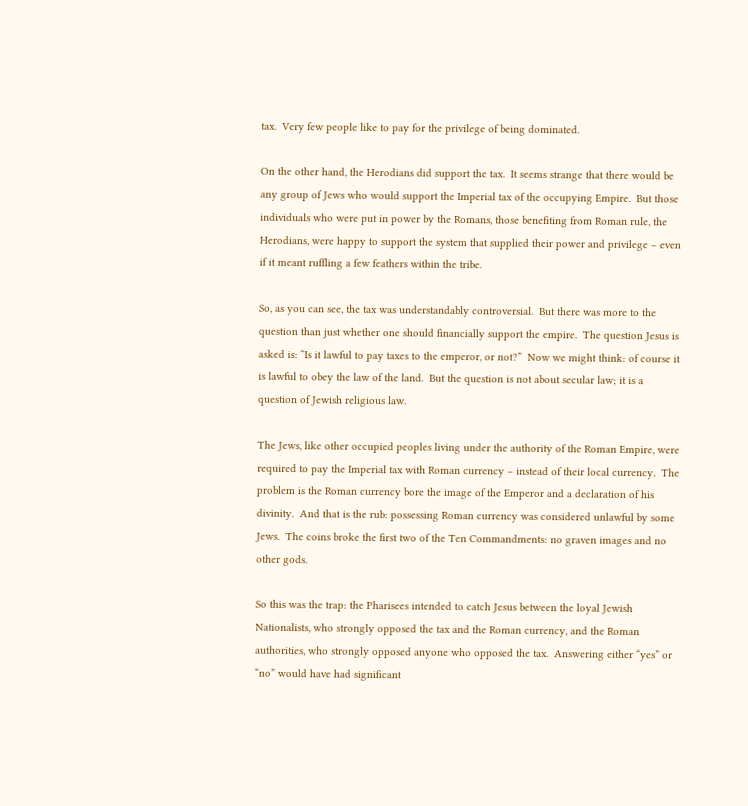tax.  Very few people like to pay for the privilege of being dominated.

On the other hand, the Herodians did support the tax.  It seems strange that there would be any group of Jews who would support the Imperial tax of the occupying Empire.  But those individuals who were put in power by the Romans, those benefiting from Roman rule, the Herodians, were happy to support the system that supplied their power and privilege – even if it meant ruffling a few feathers within the tribe.

So, as you can see, the tax was understandably controversial.  But there was more to the question than just whether one should financially support the empire.  The question Jesus is asked is: “Is it lawful to pay taxes to the emperor, or not?”  Now we might think: of course it is lawful to obey the law of the land.  But the question is not about secular law; it is a question of Jewish religious law.

The Jews, like other occupied peoples living under the authority of the Roman Empire, were required to pay the Imperial tax with Roman currency – instead of their local currency.  The problem is the Roman currency bore the image of the Emperor and a declaration of his divinity.  And that is the rub: possessing Roman currency was considered unlawful by some Jews.  The coins broke the first two of the Ten Commandments: no graven images and no other gods.

So this was the trap: the Pharisees intended to catch Jesus between the loyal Jewish Nationalists, who strongly opposed the tax and the Roman currency, and the Roman authorities, who strongly opposed anyone who opposed the tax.  Answering either “yes” or “no” would have had significant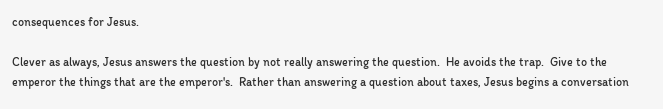consequences for Jesus.

Clever as always, Jesus answers the question by not really answering the question.  He avoids the trap.  Give to the emperor the things that are the emperor's.  Rather than answering a question about taxes, Jesus begins a conversation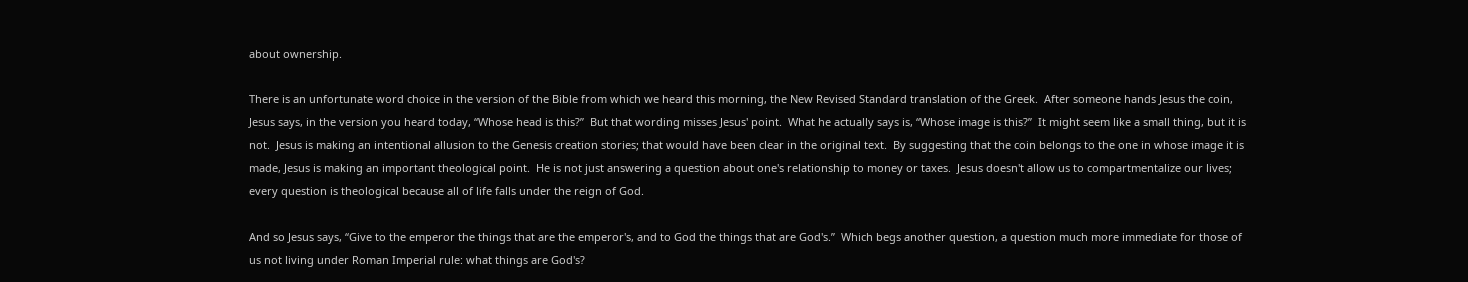about ownership.

There is an unfortunate word choice in the version of the Bible from which we heard this morning, the New Revised Standard translation of the Greek.  After someone hands Jesus the coin, Jesus says, in the version you heard today, “Whose head is this?”  But that wording misses Jesus' point.  What he actually says is, “Whose image is this?”  It might seem like a small thing, but it is not.  Jesus is making an intentional allusion to the Genesis creation stories; that would have been clear in the original text.  By suggesting that the coin belongs to the one in whose image it is made, Jesus is making an important theological point.  He is not just answering a question about one's relationship to money or taxes.  Jesus doesn't allow us to compartmentalize our lives; every question is theological because all of life falls under the reign of God.

And so Jesus says, “Give to the emperor the things that are the emperor's, and to God the things that are God's.”  Which begs another question, a question much more immediate for those of us not living under Roman Imperial rule: what things are God's?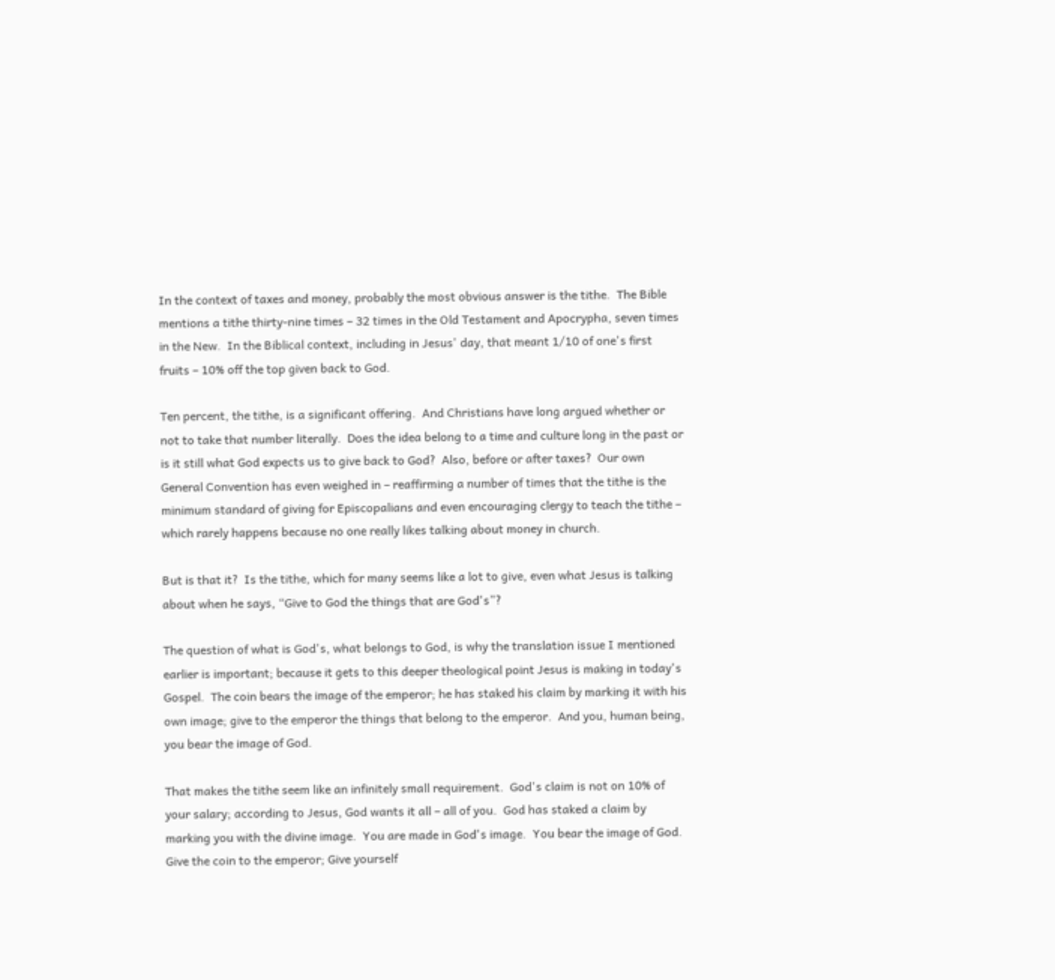In the context of taxes and money, probably the most obvious answer is the tithe.  The Bible mentions a tithe thirty-nine times – 32 times in the Old Testament and Apocrypha, seven times in the New.  In the Biblical context, including in Jesus' day, that meant 1/10 of one's first fruits – 10% off the top given back to God.

Ten percent, the tithe, is a significant offering.  And Christians have long argued whether or not to take that number literally.  Does the idea belong to a time and culture long in the past or is it still what God expects us to give back to God?  Also, before or after taxes?  Our own General Convention has even weighed in – reaffirming a number of times that the tithe is the minimum standard of giving for Episcopalians and even encouraging clergy to teach the tithe – which rarely happens because no one really likes talking about money in church.

But is that it?  Is the tithe, which for many seems like a lot to give, even what Jesus is talking about when he says, “Give to God the things that are God's”?

The question of what is God's, what belongs to God, is why the translation issue I mentioned earlier is important; because it gets to this deeper theological point Jesus is making in today's Gospel.  The coin bears the image of the emperor; he has staked his claim by marking it with his own image; give to the emperor the things that belong to the emperor.  And you, human being, you bear the image of God.

That makes the tithe seem like an infinitely small requirement.  God's claim is not on 10% of your salary; according to Jesus, God wants it all – all of you.  God has staked a claim by marking you with the divine image.  You are made in God's image.  You bear the image of God.  Give the coin to the emperor; Give yourself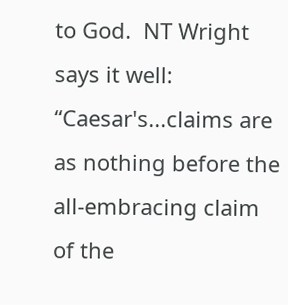to God.  NT Wright says it well: “Caesar's...claims are as nothing before the all-embracing claim of the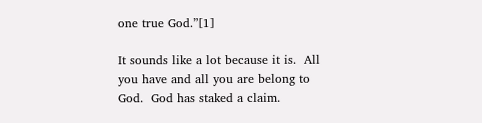one true God.”[1]

It sounds like a lot because it is.  All you have and all you are belong to God.  God has staked a claim.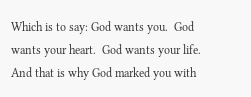Which is to say: God wants you.  God wants your heart.  God wants your life.  And that is why God marked you with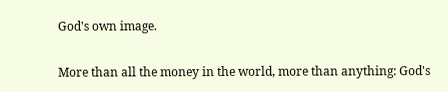God's own image.

More than all the money in the world, more than anything: God's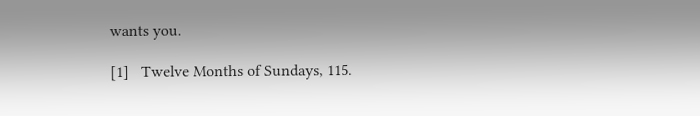wants you.

[1]   Twelve Months of Sundays, 115.